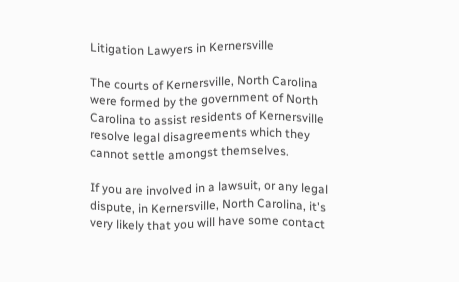Litigation Lawyers in Kernersville

The courts of Kernersville, North Carolina were formed by the government of North Carolina to assist residents of Kernersville resolve legal disagreements which they cannot settle amongst themselves.

If you are involved in a lawsuit, or any legal dispute, in Kernersville, North Carolina, it's very likely that you will have some contact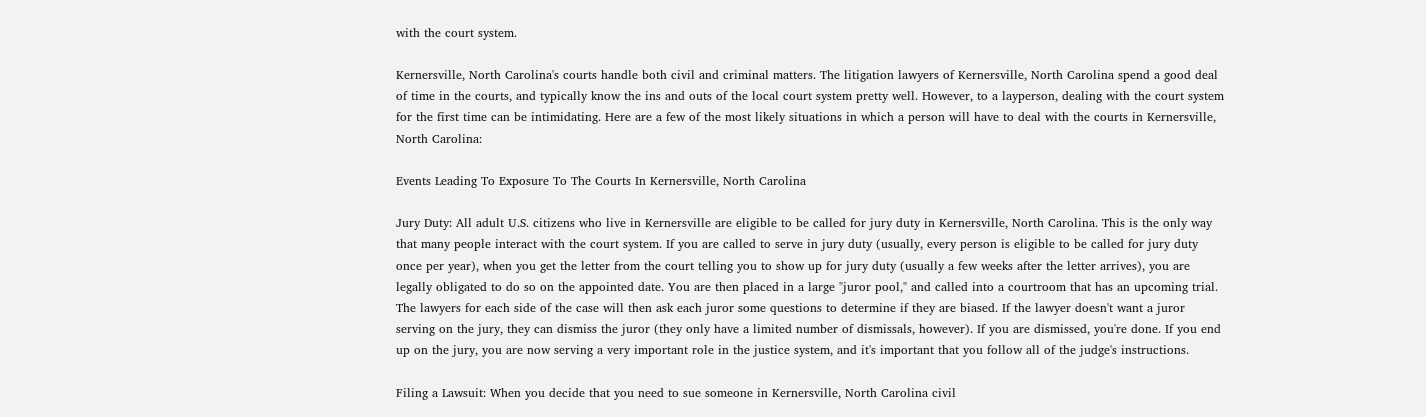with the court system.

Kernersville, North Carolina's courts handle both civil and criminal matters. The litigation lawyers of Kernersville, North Carolina spend a good deal of time in the courts, and typically know the ins and outs of the local court system pretty well. However, to a layperson, dealing with the court system for the first time can be intimidating. Here are a few of the most likely situations in which a person will have to deal with the courts in Kernersville, North Carolina:

Events Leading To Exposure To The Courts In Kernersville, North Carolina

Jury Duty: All adult U.S. citizens who live in Kernersville are eligible to be called for jury duty in Kernersville, North Carolina. This is the only way that many people interact with the court system. If you are called to serve in jury duty (usually, every person is eligible to be called for jury duty once per year), when you get the letter from the court telling you to show up for jury duty (usually a few weeks after the letter arrives), you are legally obligated to do so on the appointed date. You are then placed in a large "juror pool," and called into a courtroom that has an upcoming trial. The lawyers for each side of the case will then ask each juror some questions to determine if they are biased. If the lawyer doesn't want a juror serving on the jury, they can dismiss the juror (they only have a limited number of dismissals, however). If you are dismissed, you're done. If you end up on the jury, you are now serving a very important role in the justice system, and it's important that you follow all of the judge's instructions.

Filing a Lawsuit: When you decide that you need to sue someone in Kernersville, North Carolina civil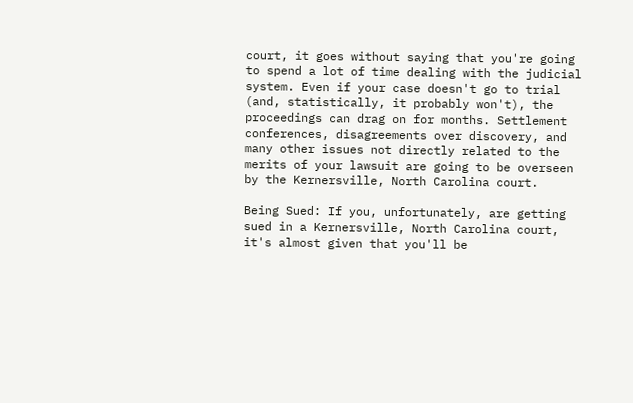court, it goes without saying that you're going to spend a lot of time dealing with the judicial system. Even if your case doesn't go to trial (and, statistically, it probably won't), the proceedings can drag on for months. Settlement conferences, disagreements over discovery, and many other issues not directly related to the merits of your lawsuit are going to be overseen by the Kernersville, North Carolina court.

Being Sued: If you, unfortunately, are getting sued in a Kernersville, North Carolina court, it's almost given that you'll be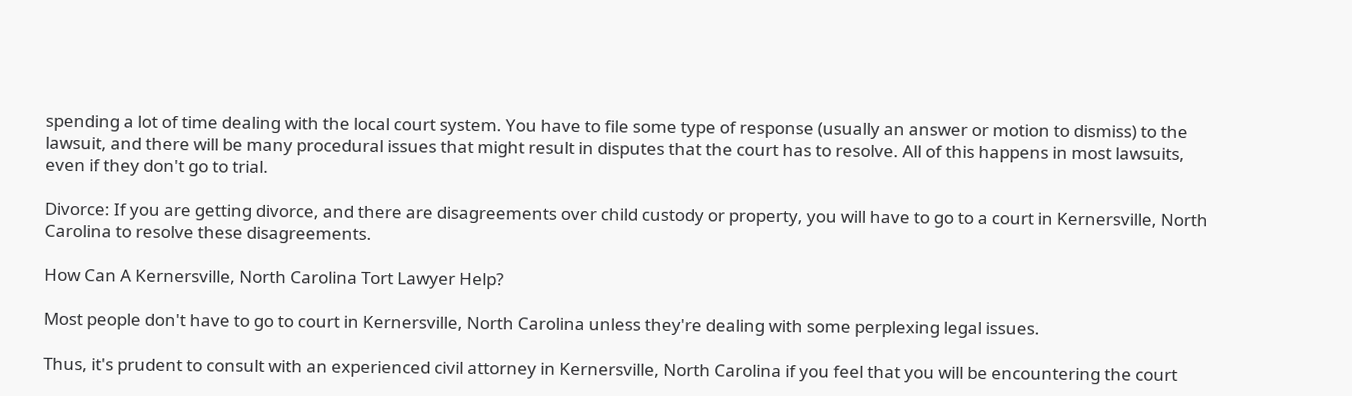spending a lot of time dealing with the local court system. You have to file some type of response (usually an answer or motion to dismiss) to the lawsuit, and there will be many procedural issues that might result in disputes that the court has to resolve. All of this happens in most lawsuits, even if they don't go to trial.

Divorce: If you are getting divorce, and there are disagreements over child custody or property, you will have to go to a court in Kernersville, North Carolina to resolve these disagreements.

How Can A Kernersville, North Carolina Tort Lawyer Help?

Most people don't have to go to court in Kernersville, North Carolina unless they're dealing with some perplexing legal issues.

Thus, it's prudent to consult with an experienced civil attorney in Kernersville, North Carolina if you feel that you will be encountering the court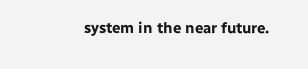system in the near future.